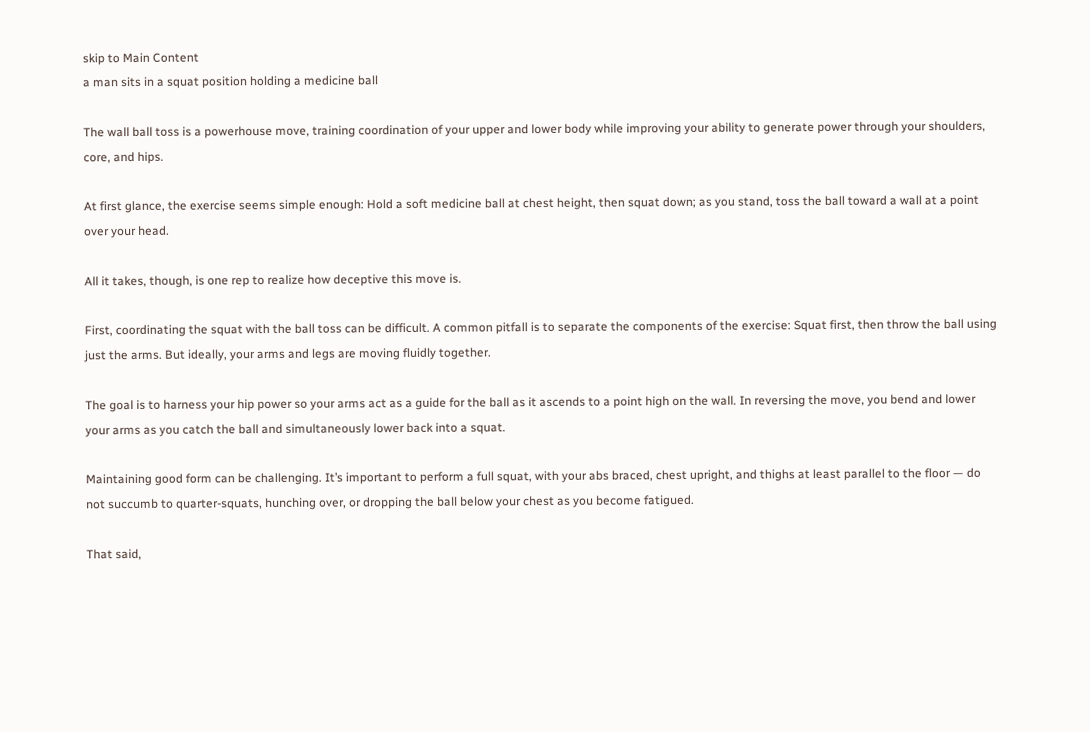skip to Main Content
a man sits in a squat position holding a medicine ball

The wall ball toss is a powerhouse move, training coordination of your upper and lower body while improving your ability to generate power through your shoulders, core, and hips.

At first glance, the exercise seems simple enough: Hold a soft medicine ball at chest height, then squat down; as you stand, toss the ball toward a wall at a point over your head.

All it takes, though, is one rep to realize how deceptive this move is.

First, coordinating the squat with the ball toss can be difficult. A common pitfall is to separate the components of the exercise: Squat first, then throw the ball using just the arms. But ideally, your arms and legs are moving fluidly together.

The goal is to harness your hip power so your arms act as a guide for the ball as it ascends to a point high on the wall. In reversing the move, you bend and lower your arms as you catch the ball and simultaneously lower back into a squat.

Maintaining good form can be challenging. It’s important to perform a full squat, with your abs braced, chest upright, and thighs at least parallel to the floor — do not succumb to quarter-squats, hunching over, or dropping the ball below your chest as you become fatigued.

That said,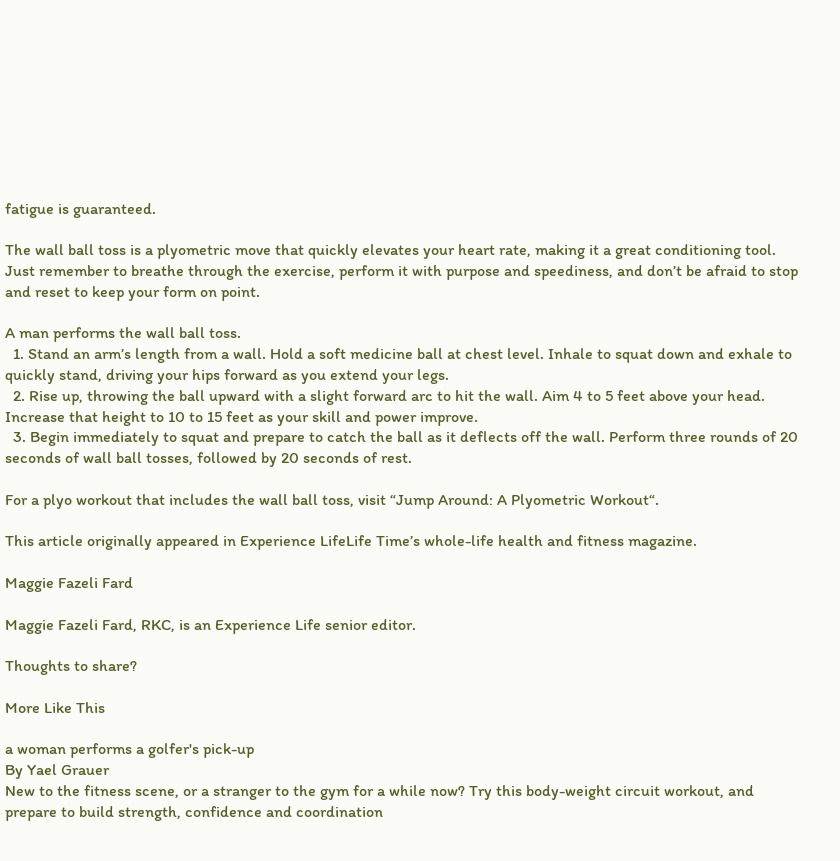fatigue is guaranteed.

The wall ball toss is a plyometric move that quickly elevates your heart rate, making it a great conditioning tool. Just remember to breathe through the exercise, perform it with purpose and speediness, and don’t be afraid to stop and reset to keep your form on point.

A man performs the wall ball toss.
  1. Stand an arm’s length from a wall. Hold a soft medicine ball at chest level. Inhale to squat down and exhale to quickly stand, driving your hips forward as you extend your legs.
  2. Rise up, throwing the ball upward with a slight forward arc to hit the wall. Aim 4 to 5 feet above your head. Increase that height to 10 to 15 feet as your skill and power improve.
  3. Begin immediately to squat and prepare to catch the ball as it deflects off the wall. Perform three rounds of 20 seconds of wall ball tosses, followed by 20 seconds of rest.

For a plyo workout that includes the wall ball toss, visit “Jump Around: A Plyometric Workout“.

This article originally appeared in Experience LifeLife Time’s whole-life health and fitness magazine.

Maggie Fazeli Fard

Maggie Fazeli Fard, RKC, is an Experience Life senior editor.

Thoughts to share?

More Like This

a woman performs a golfer's pick-up
By Yael Grauer
New to the fitness scene, or a stranger to the gym for a while now? Try this body-weight circuit workout, and prepare to build strength, confidence and coordination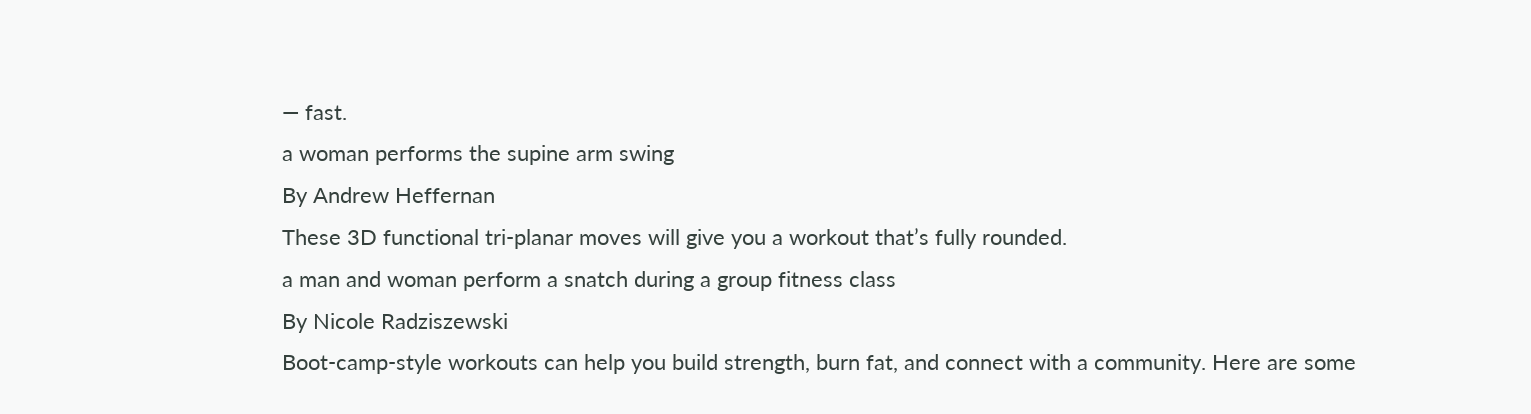— fast.
a woman performs the supine arm swing
By Andrew Heffernan
These 3D functional tri-planar moves will give you a workout that’s fully rounded.
a man and woman perform a snatch during a group fitness class
By Nicole Radziszewski
Boot-camp-style workouts can help you build strength, burn fat, and connect with a community. Here are some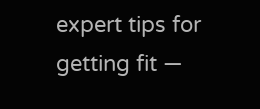expert tips for getting fit —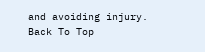and avoiding injury.
Back To Top